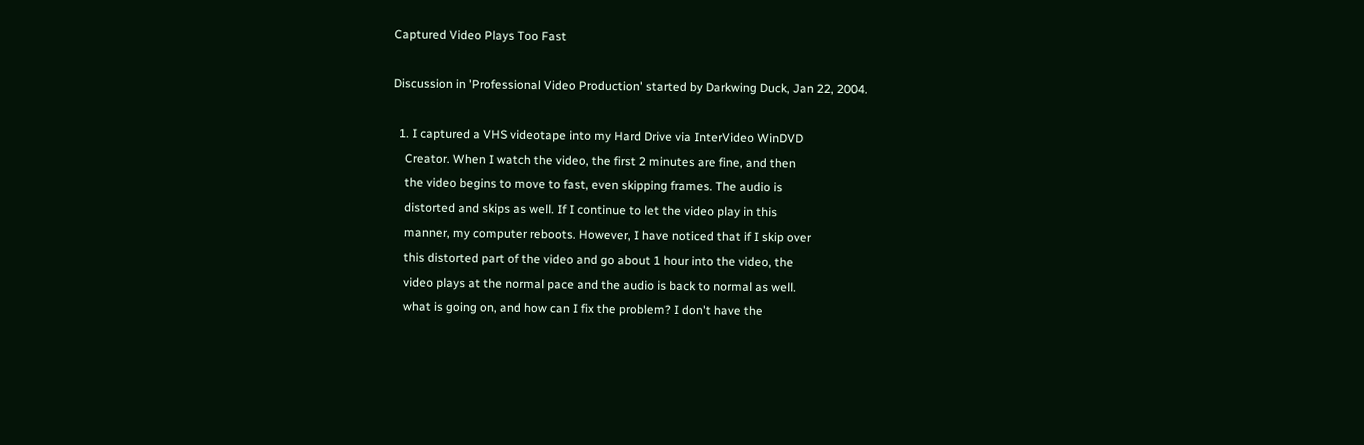Captured Video Plays Too Fast

Discussion in 'Professional Video Production' started by Darkwing Duck, Jan 22, 2004.

  1. I captured a VHS videotape into my Hard Drive via InterVideo WinDVD
    Creator. When I watch the video, the first 2 minutes are fine, and then
    the video begins to move to fast, even skipping frames. The audio is
    distorted and skips as well. If I continue to let the video play in this
    manner, my computer reboots. However, I have noticed that if I skip over
    this distorted part of the video and go about 1 hour into the video, the
    video plays at the normal pace and the audio is back to normal as well.
    what is going on, and how can I fix the problem? I don't have the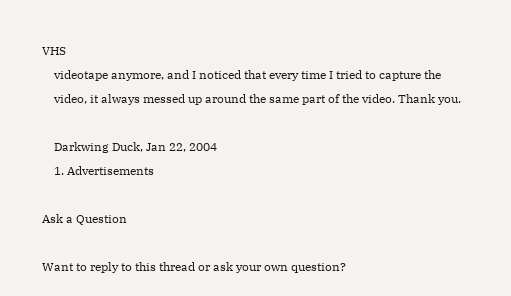VHS
    videotape anymore, and I noticed that every time I tried to capture the
    video, it always messed up around the same part of the video. Thank you.

    Darkwing Duck, Jan 22, 2004
    1. Advertisements

Ask a Question

Want to reply to this thread or ask your own question?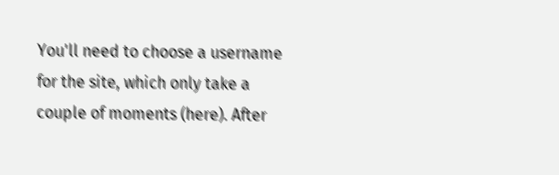You'll need to choose a username for the site, which only take a couple of moments (here). After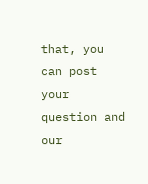that, you can post your question and our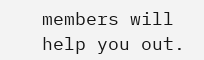members will help you out.